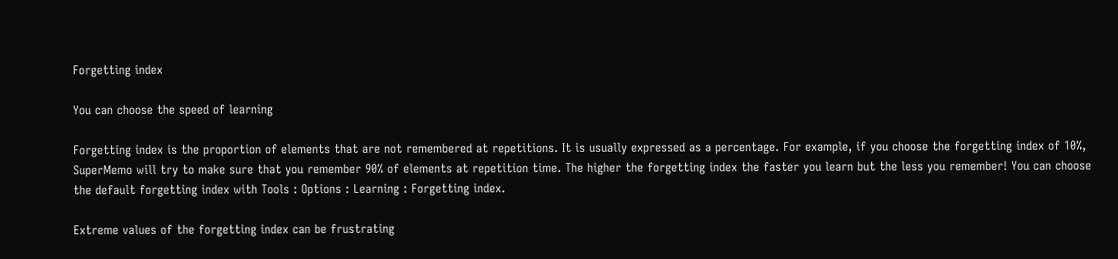Forgetting index

You can choose the speed of learning

Forgetting index is the proportion of elements that are not remembered at repetitions. It is usually expressed as a percentage. For example, if you choose the forgetting index of 10%, SuperMemo will try to make sure that you remember 90% of elements at repetition time. The higher the forgetting index the faster you learn but the less you remember! You can choose the default forgetting index with Tools : Options : Learning : Forgetting index.

Extreme values of the forgetting index can be frustrating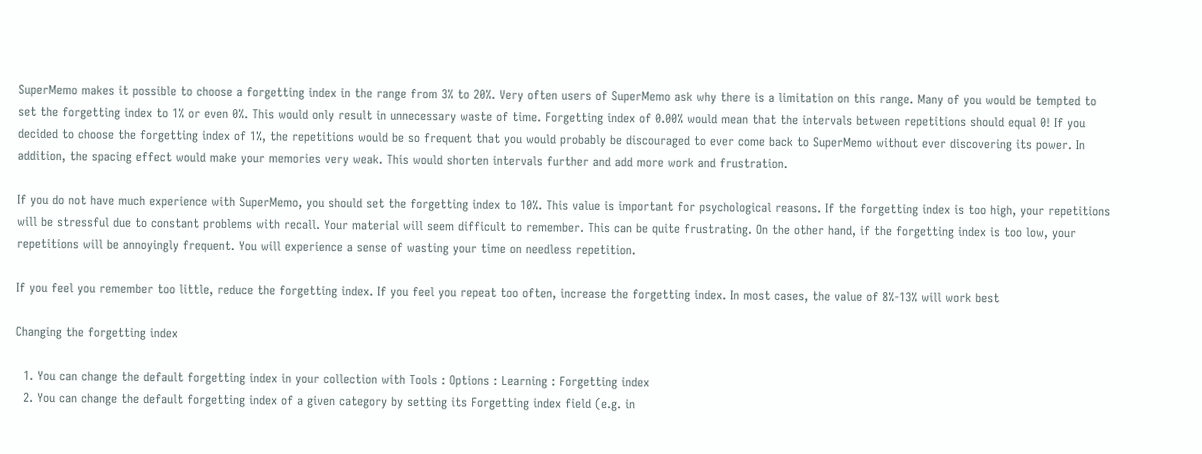SuperMemo makes it possible to choose a forgetting index in the range from 3% to 20%. Very often users of SuperMemo ask why there is a limitation on this range. Many of you would be tempted to set the forgetting index to 1% or even 0%. This would only result in unnecessary waste of time. Forgetting index of 0.00% would mean that the intervals between repetitions should equal 0! If you decided to choose the forgetting index of 1%, the repetitions would be so frequent that you would probably be discouraged to ever come back to SuperMemo without ever discovering its power. In addition, the spacing effect would make your memories very weak. This would shorten intervals further and add more work and frustration.

If you do not have much experience with SuperMemo, you should set the forgetting index to 10%. This value is important for psychological reasons. If the forgetting index is too high, your repetitions will be stressful due to constant problems with recall. Your material will seem difficult to remember. This can be quite frustrating. On the other hand, if the forgetting index is too low, your repetitions will be annoyingly frequent. You will experience a sense of wasting your time on needless repetition.

If you feel you remember too little, reduce the forgetting index. If you feel you repeat too often, increase the forgetting index. In most cases, the value of 8%-13% will work best

Changing the forgetting index

  1. You can change the default forgetting index in your collection with Tools : Options : Learning : Forgetting index
  2. You can change the default forgetting index of a given category by setting its Forgetting index field (e.g. in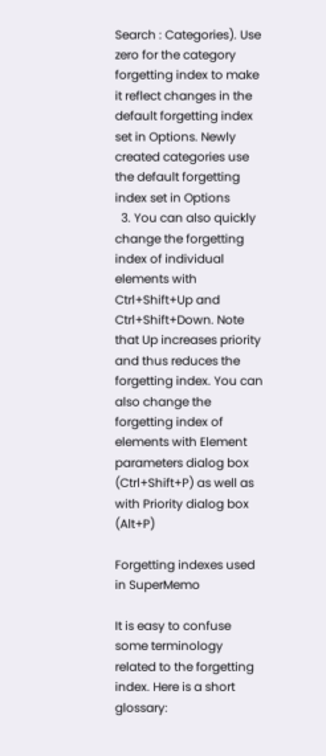Search : Categories). Use zero for the category forgetting index to make it reflect changes in the default forgetting index set in Options. Newly created categories use the default forgetting index set in Options
  3. You can also quickly change the forgetting index of individual elements with Ctrl+Shift+Up and Ctrl+Shift+Down. Note that Up increases priority and thus reduces the forgetting index. You can also change the forgetting index of elements with Element parameters dialog box (Ctrl+Shift+P) as well as with Priority dialog box (Alt+P)

Forgetting indexes used in SuperMemo

It is easy to confuse some terminology related to the forgetting index. Here is a short glossary: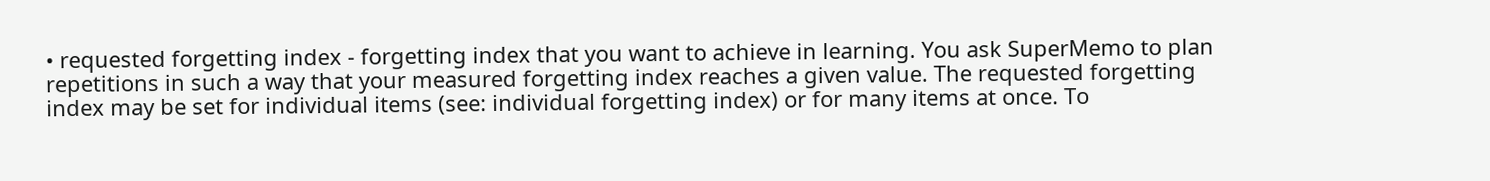• requested forgetting index - forgetting index that you want to achieve in learning. You ask SuperMemo to plan repetitions in such a way that your measured forgetting index reaches a given value. The requested forgetting index may be set for individual items (see: individual forgetting index) or for many items at once. To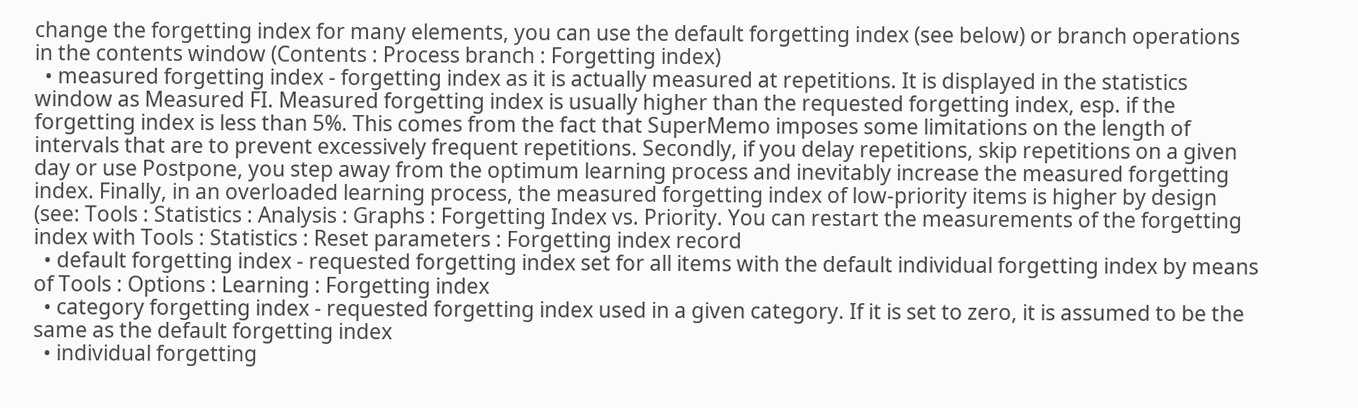change the forgetting index for many elements, you can use the default forgetting index (see below) or branch operations in the contents window (Contents : Process branch : Forgetting index)
  • measured forgetting index - forgetting index as it is actually measured at repetitions. It is displayed in the statistics window as Measured FI. Measured forgetting index is usually higher than the requested forgetting index, esp. if the forgetting index is less than 5%. This comes from the fact that SuperMemo imposes some limitations on the length of intervals that are to prevent excessively frequent repetitions. Secondly, if you delay repetitions, skip repetitions on a given day or use Postpone, you step away from the optimum learning process and inevitably increase the measured forgetting index. Finally, in an overloaded learning process, the measured forgetting index of low-priority items is higher by design (see: Tools : Statistics : Analysis : Graphs : Forgetting Index vs. Priority. You can restart the measurements of the forgetting index with Tools : Statistics : Reset parameters : Forgetting index record
  • default forgetting index - requested forgetting index set for all items with the default individual forgetting index by means of Tools : Options : Learning : Forgetting index
  • category forgetting index - requested forgetting index used in a given category. If it is set to zero, it is assumed to be the same as the default forgetting index
  • individual forgetting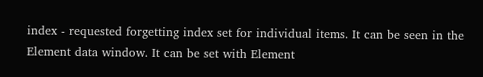index - requested forgetting index set for individual items. It can be seen in the Element data window. It can be set with Element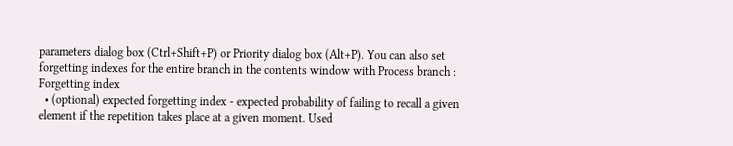parameters dialog box (Ctrl+Shift+P) or Priority dialog box (Alt+P). You can also set forgetting indexes for the entire branch in the contents window with Process branch : Forgetting index
  • (optional) expected forgetting index - expected probability of failing to recall a given element if the repetition takes place at a given moment. Used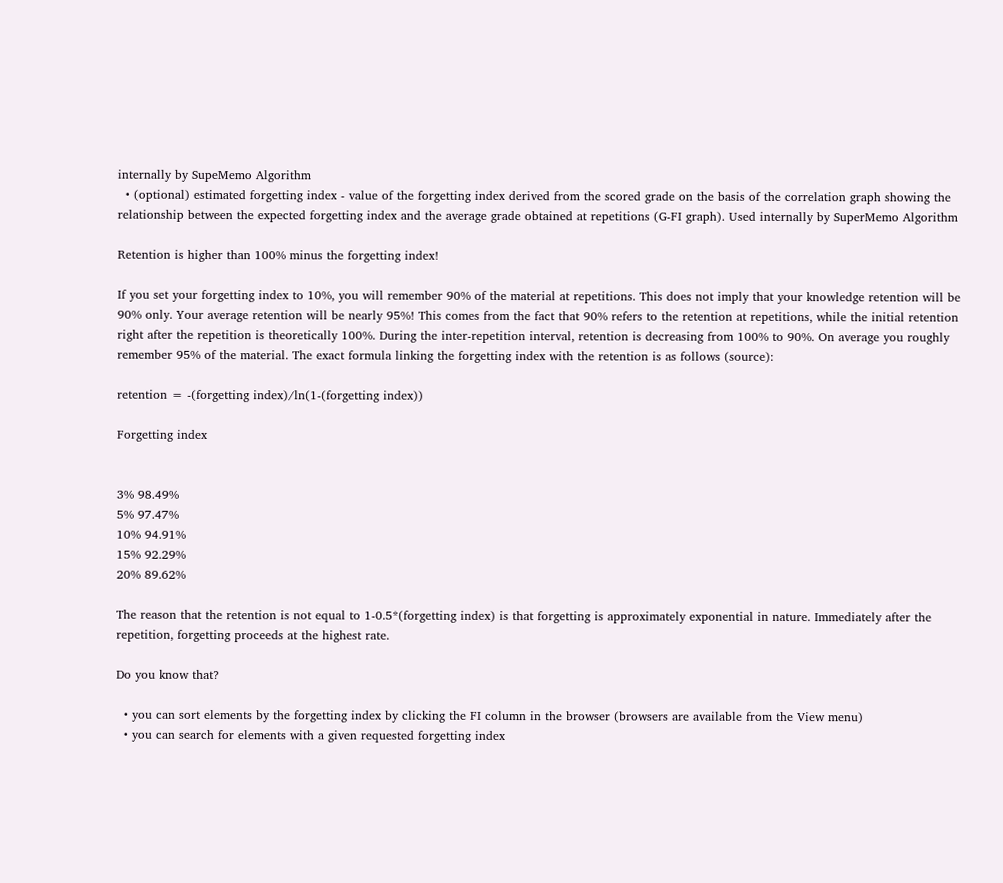internally by SupeMemo Algorithm
  • (optional) estimated forgetting index - value of the forgetting index derived from the scored grade on the basis of the correlation graph showing the relationship between the expected forgetting index and the average grade obtained at repetitions (G-FI graph). Used internally by SuperMemo Algorithm

Retention is higher than 100% minus the forgetting index!

If you set your forgetting index to 10%, you will remember 90% of the material at repetitions. This does not imply that your knowledge retention will be 90% only. Your average retention will be nearly 95%! This comes from the fact that 90% refers to the retention at repetitions, while the initial retention right after the repetition is theoretically 100%. During the inter-repetition interval, retention is decreasing from 100% to 90%. On average you roughly remember 95% of the material. The exact formula linking the forgetting index with the retention is as follows (source):

retention = -(forgetting index)/ln(1-(forgetting index))

Forgetting index


3% 98.49%
5% 97.47%
10% 94.91%
15% 92.29%
20% 89.62%

The reason that the retention is not equal to 1-0.5*(forgetting index) is that forgetting is approximately exponential in nature. Immediately after the repetition, forgetting proceeds at the highest rate.

Do you know that?

  • you can sort elements by the forgetting index by clicking the FI column in the browser (browsers are available from the View menu)
  • you can search for elements with a given requested forgetting index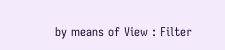by means of View : Filter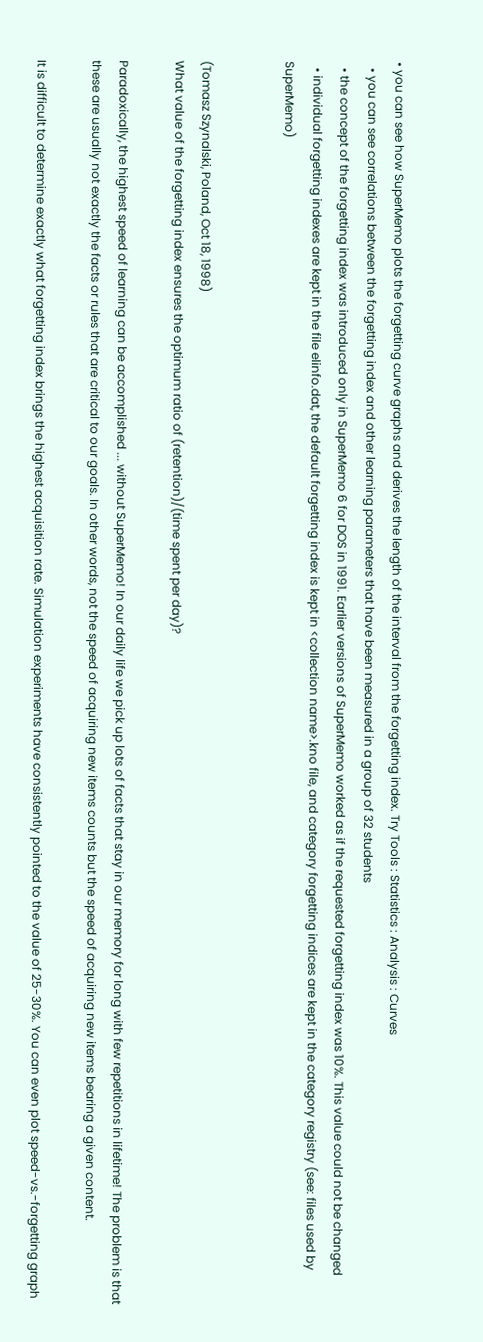• you can see how SuperMemo plots the forgetting curve graphs and derives the length of the interval from the forgetting index. Try Tools : Statistics : Analysis : Curves
  • you can see correlations between the forgetting index and other learning parameters that have been measured in a group of 32 students
  • the concept of the forgetting index was introduced only in SuperMemo 6 for DOS in 1991. Earlier versions of SuperMemo worked as if the requested forgetting index was 10%. This value could not be changed
  • individual forgetting indexes are kept in the file elinfo.dat, the default forgetting index is kept in <collection name>.kno file, and category forgetting indices are kept in the category registry (see: files used by SuperMemo)


(Tomasz Szynalski, Poland, Oct 18, 1998)
What value of the forgetting index ensures the optimum ratio of (retention)/(time spent per day)?

Paradoxically, the highest speed of learning can be accomplished ... without SuperMemo! In our daily life we pick up lots of facts that stay in our memory for long with few repetitions in lifetime! The problem is that these are usually not exactly the facts or rules that are critical to our goals. In other words, not the speed of acquiring new items counts but the speed of acquiring new items bearing a given content.

It is difficult to determine exactly what forgetting index brings the highest acquisition rate. Simulation experiments have consistently pointed to the value of 25-30%. You can even plot speed-vs.-forgetting graph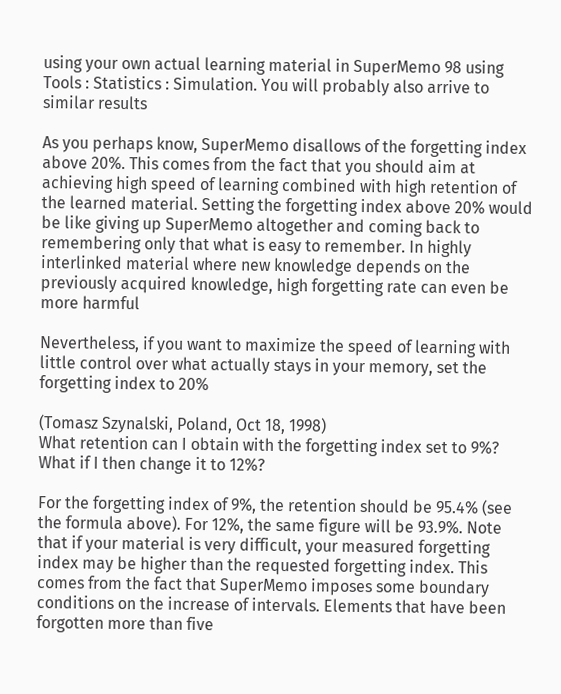using your own actual learning material in SuperMemo 98 using Tools : Statistics : Simulation. You will probably also arrive to similar results

As you perhaps know, SuperMemo disallows of the forgetting index above 20%. This comes from the fact that you should aim at achieving high speed of learning combined with high retention of the learned material. Setting the forgetting index above 20% would be like giving up SuperMemo altogether and coming back to remembering only that what is easy to remember. In highly interlinked material where new knowledge depends on the previously acquired knowledge, high forgetting rate can even be more harmful

Nevertheless, if you want to maximize the speed of learning with little control over what actually stays in your memory, set the forgetting index to 20%

(Tomasz Szynalski, Poland, Oct 18, 1998)
What retention can I obtain with the forgetting index set to 9%? What if I then change it to 12%?

For the forgetting index of 9%, the retention should be 95.4% (see the formula above). For 12%, the same figure will be 93.9%. Note that if your material is very difficult, your measured forgetting index may be higher than the requested forgetting index. This comes from the fact that SuperMemo imposes some boundary conditions on the increase of intervals. Elements that have been forgotten more than five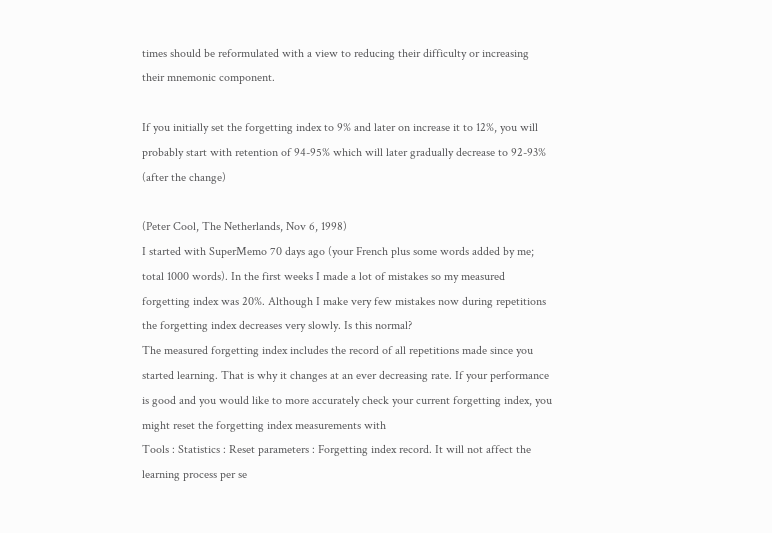times should be reformulated with a view to reducing their difficulty or increasing their mnemonic component.

If you initially set the forgetting index to 9% and later on increase it to 12%, you will probably start with retention of 94-95% which will later gradually decrease to 92-93% (after the change)

(Peter Cool, The Netherlands, Nov 6, 1998)
I started with SuperMemo 70 days ago (your French plus some words added by me; total 1000 words). In the first weeks I made a lot of mistakes so my measured forgetting index was 20%. Although I make very few mistakes now during repetitions the forgetting index decreases very slowly. Is this normal?
The measured forgetting index includes the record of all repetitions made since you started learning. That is why it changes at an ever decreasing rate. If your performance is good and you would like to more accurately check your current forgetting index, you might reset the forgetting index measurements with
Tools : Statistics : Reset parameters : Forgetting index record. It will not affect the learning process per se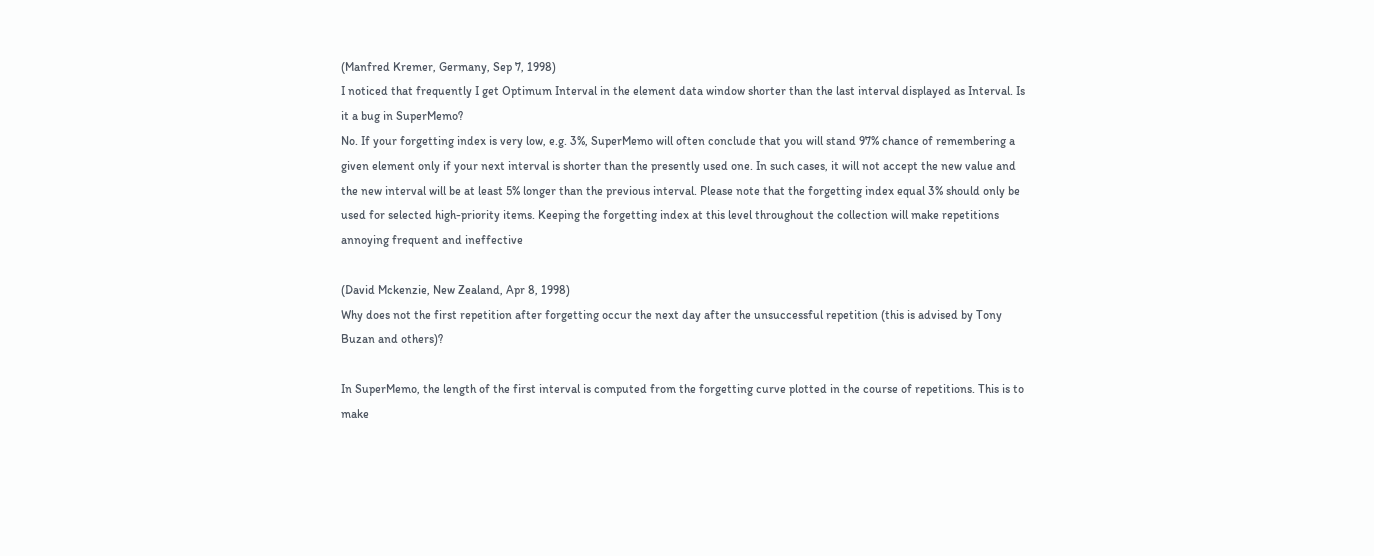(Manfred Kremer, Germany, Sep 7, 1998)
I noticed that frequently I get Optimum Interval in the element data window shorter than the last interval displayed as Interval. Is it a bug in SuperMemo?
No. If your forgetting index is very low, e.g. 3%, SuperMemo will often conclude that you will stand 97% chance of remembering a given element only if your next interval is shorter than the presently used one. In such cases, it will not accept the new value and the new interval will be at least 5% longer than the previous interval. Please note that the forgetting index equal 3% should only be used for selected high-priority items. Keeping the forgetting index at this level throughout the collection will make repetitions annoying frequent and ineffective

(David Mckenzie, New Zealand, Apr 8, 1998)
Why does not the first repetition after forgetting occur the next day after the unsuccessful repetition (this is advised by Tony Buzan and others)?

In SuperMemo, the length of the first interval is computed from the forgetting curve plotted in the course of repetitions. This is to make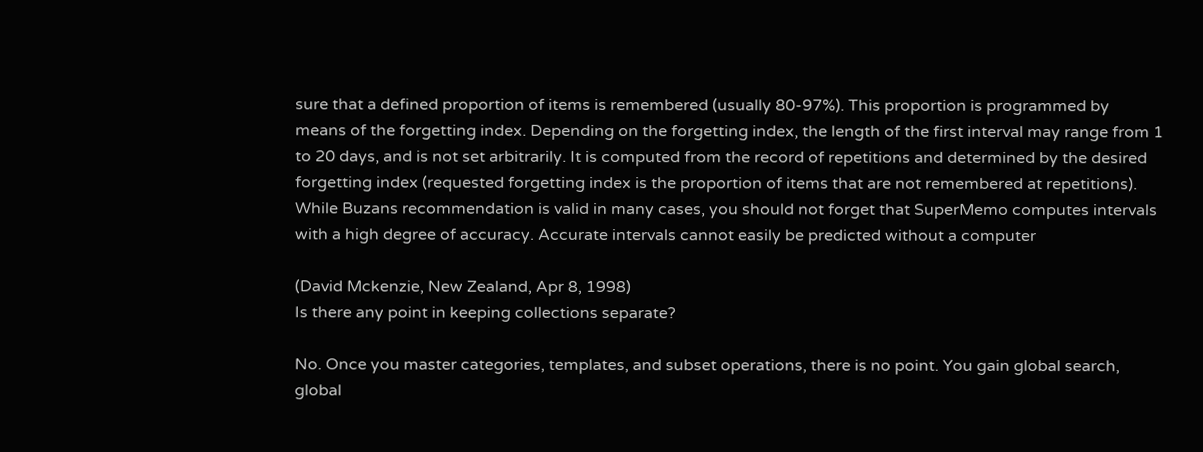sure that a defined proportion of items is remembered (usually 80-97%). This proportion is programmed by means of the forgetting index. Depending on the forgetting index, the length of the first interval may range from 1 to 20 days, and is not set arbitrarily. It is computed from the record of repetitions and determined by the desired forgetting index (requested forgetting index is the proportion of items that are not remembered at repetitions). While Buzans recommendation is valid in many cases, you should not forget that SuperMemo computes intervals with a high degree of accuracy. Accurate intervals cannot easily be predicted without a computer

(David Mckenzie, New Zealand, Apr 8, 1998)
Is there any point in keeping collections separate?

No. Once you master categories, templates, and subset operations, there is no point. You gain global search, global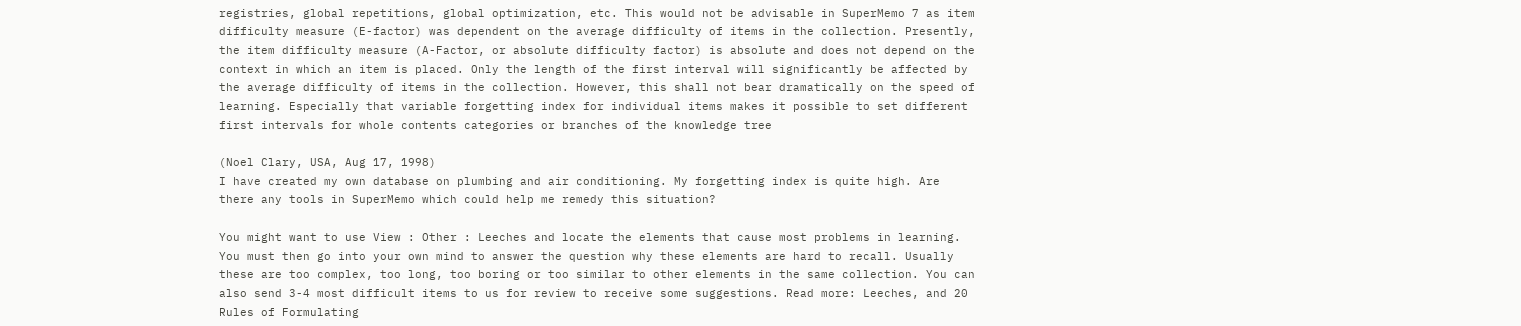registries, global repetitions, global optimization, etc. This would not be advisable in SuperMemo 7 as item difficulty measure (E-factor) was dependent on the average difficulty of items in the collection. Presently, the item difficulty measure (A-Factor, or absolute difficulty factor) is absolute and does not depend on the context in which an item is placed. Only the length of the first interval will significantly be affected by the average difficulty of items in the collection. However, this shall not bear dramatically on the speed of learning. Especially that variable forgetting index for individual items makes it possible to set different first intervals for whole contents categories or branches of the knowledge tree

(Noel Clary, USA, Aug 17, 1998)
I have created my own database on plumbing and air conditioning. My forgetting index is quite high. Are there any tools in SuperMemo which could help me remedy this situation?

You might want to use View : Other : Leeches and locate the elements that cause most problems in learning. You must then go into your own mind to answer the question why these elements are hard to recall. Usually these are too complex, too long, too boring or too similar to other elements in the same collection. You can also send 3-4 most difficult items to us for review to receive some suggestions. Read more: Leeches, and 20 Rules of Formulating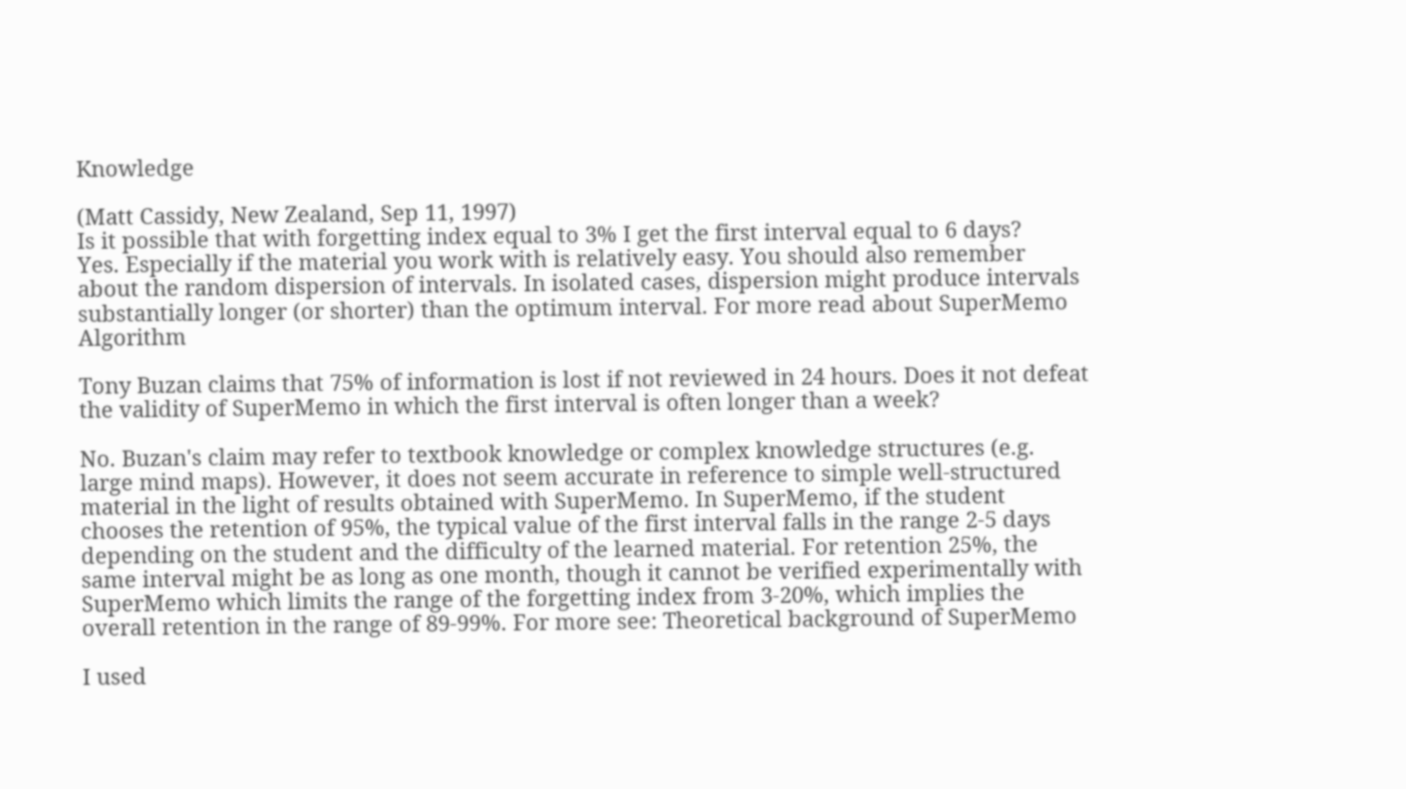Knowledge

(Matt Cassidy, New Zealand, Sep 11, 1997)
Is it possible that with forgetting index equal to 3% I get the first interval equal to 6 days?
Yes. Especially if the material you work with is relatively easy. You should also remember about the random dispersion of intervals. In isolated cases, dispersion might produce intervals substantially longer (or shorter) than the optimum interval. For more read about SuperMemo Algorithm

Tony Buzan claims that 75% of information is lost if not reviewed in 24 hours. Does it not defeat the validity of SuperMemo in which the first interval is often longer than a week?

No. Buzan's claim may refer to textbook knowledge or complex knowledge structures (e.g. large mind maps). However, it does not seem accurate in reference to simple well-structured material in the light of results obtained with SuperMemo. In SuperMemo, if the student chooses the retention of 95%, the typical value of the first interval falls in the range 2-5 days depending on the student and the difficulty of the learned material. For retention 25%, the same interval might be as long as one month, though it cannot be verified experimentally with SuperMemo which limits the range of the forgetting index from 3-20%, which implies the overall retention in the range of 89-99%. For more see: Theoretical background of SuperMemo

I used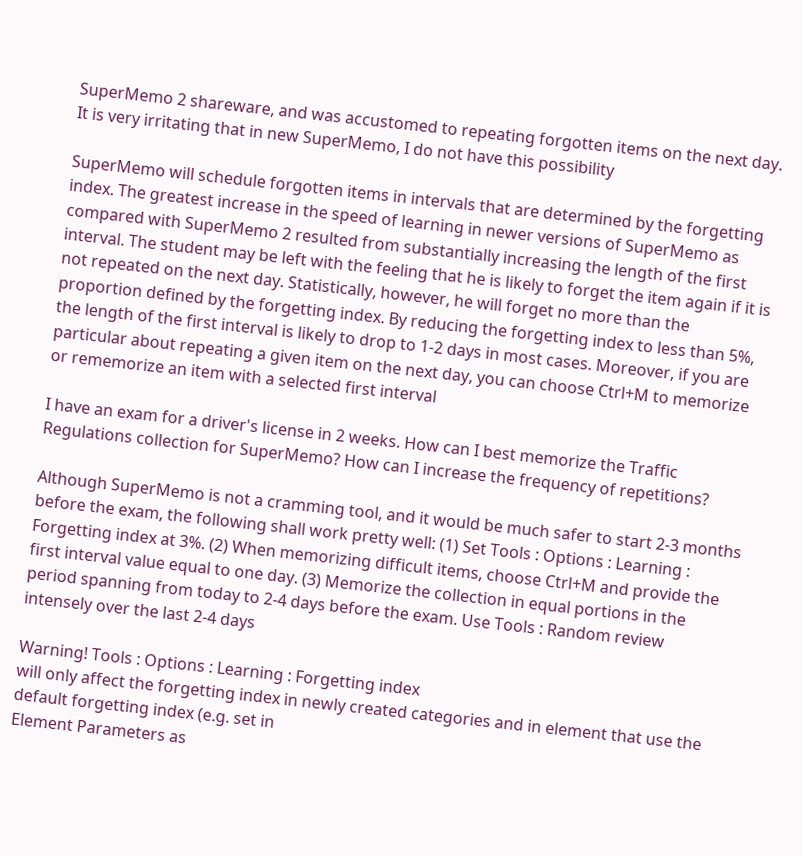SuperMemo 2 shareware, and was accustomed to repeating forgotten items on the next day. It is very irritating that in new SuperMemo, I do not have this possibility

SuperMemo will schedule forgotten items in intervals that are determined by the forgetting index. The greatest increase in the speed of learning in newer versions of SuperMemo as compared with SuperMemo 2 resulted from substantially increasing the length of the first interval. The student may be left with the feeling that he is likely to forget the item again if it is not repeated on the next day. Statistically, however, he will forget no more than the proportion defined by the forgetting index. By reducing the forgetting index to less than 5%, the length of the first interval is likely to drop to 1-2 days in most cases. Moreover, if you are particular about repeating a given item on the next day, you can choose Ctrl+M to memorize or rememorize an item with a selected first interval

I have an exam for a driver's license in 2 weeks. How can I best memorize the Traffic Regulations collection for SuperMemo? How can I increase the frequency of repetitions?

Although SuperMemo is not a cramming tool, and it would be much safer to start 2-3 months before the exam, the following shall work pretty well: (1) Set Tools : Options : Learning : Forgetting index at 3%. (2) When memorizing difficult items, choose Ctrl+M and provide the first interval value equal to one day. (3) Memorize the collection in equal portions in the period spanning from today to 2-4 days before the exam. Use Tools : Random review intensely over the last 2-4 days

Warning! Tools : Options : Learning : Forgetting index
will only affect the forgetting index in newly created categories and in element that use the default forgetting index (e.g. set in
Element Parameters as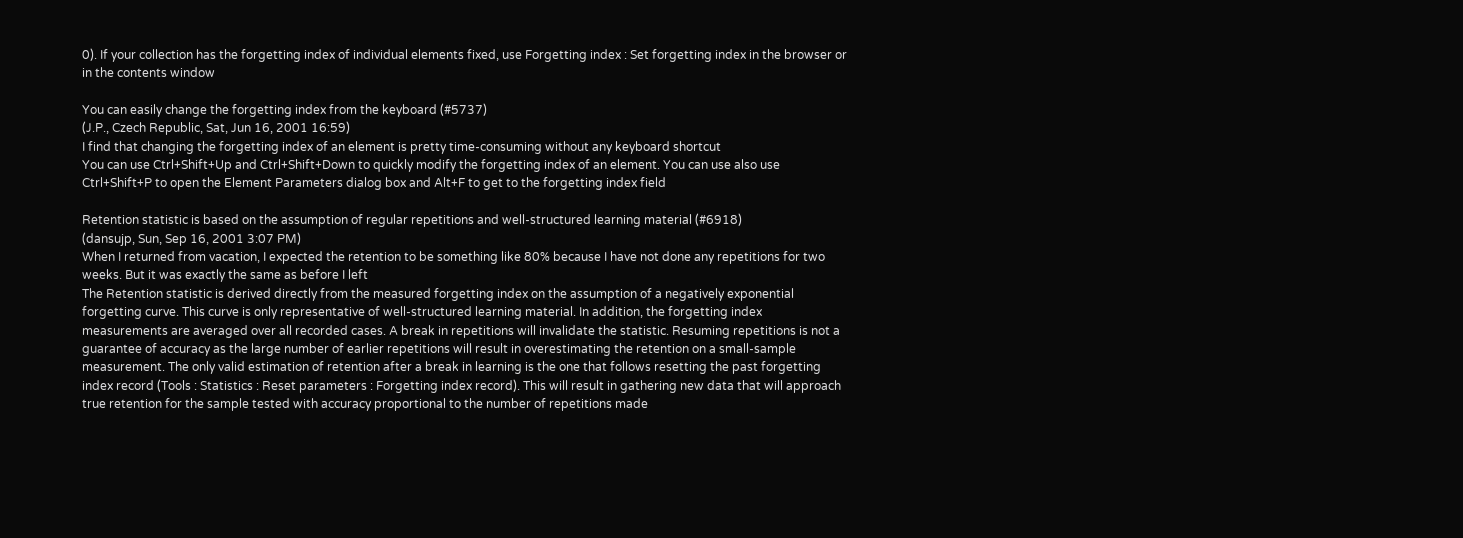0). If your collection has the forgetting index of individual elements fixed, use Forgetting index : Set forgetting index in the browser or in the contents window

You can easily change the forgetting index from the keyboard (#5737)
(J.P., Czech Republic, Sat, Jun 16, 2001 16:59)
I find that changing the forgetting index of an element is pretty time-consuming without any keyboard shortcut
You can use Ctrl+Shift+Up and Ctrl+Shift+Down to quickly modify the forgetting index of an element. You can use also use Ctrl+Shift+P to open the Element Parameters dialog box and Alt+F to get to the forgetting index field

Retention statistic is based on the assumption of regular repetitions and well-structured learning material (#6918)
(dansujp, Sun, Sep 16, 2001 3:07 PM)
When I returned from vacation, I expected the retention to be something like 80% because I have not done any repetitions for two weeks. But it was exactly the same as before I left
The Retention statistic is derived directly from the measured forgetting index on the assumption of a negatively exponential forgetting curve. This curve is only representative of well-structured learning material. In addition, the forgetting index measurements are averaged over all recorded cases. A break in repetitions will invalidate the statistic. Resuming repetitions is not a guarantee of accuracy as the large number of earlier repetitions will result in overestimating the retention on a small-sample measurement. The only valid estimation of retention after a break in learning is the one that follows resetting the past forgetting index record (Tools : Statistics : Reset parameters : Forgetting index record). This will result in gathering new data that will approach true retention for the sample tested with accuracy proportional to the number of repetitions made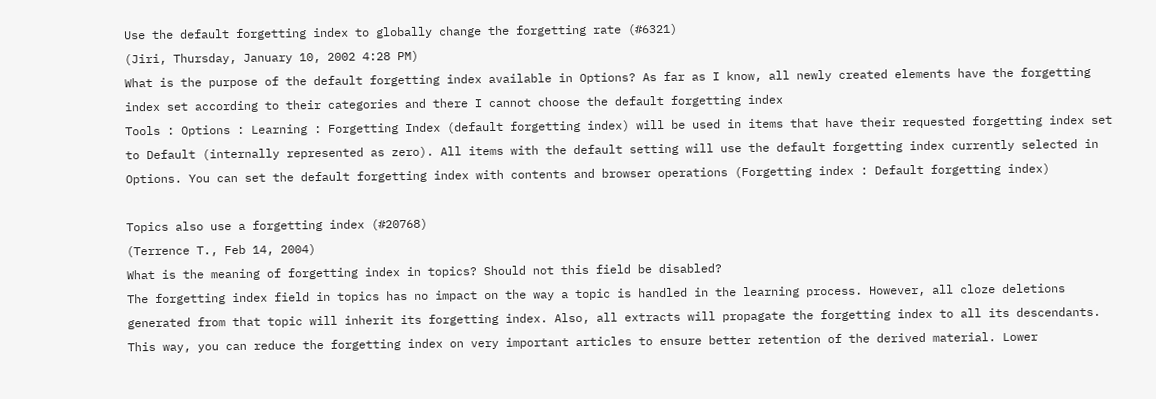Use the default forgetting index to globally change the forgetting rate (#6321)
(Jiri, Thursday, January 10, 2002 4:28 PM)
What is the purpose of the default forgetting index available in Options? As far as I know, all newly created elements have the forgetting index set according to their categories and there I cannot choose the default forgetting index
Tools : Options : Learning : Forgetting Index (default forgetting index) will be used in items that have their requested forgetting index set to Default (internally represented as zero). All items with the default setting will use the default forgetting index currently selected in Options. You can set the default forgetting index with contents and browser operations (Forgetting index : Default forgetting index)

Topics also use a forgetting index (#20768)
(Terrence T., Feb 14, 2004)
What is the meaning of forgetting index in topics? Should not this field be disabled?
The forgetting index field in topics has no impact on the way a topic is handled in the learning process. However, all cloze deletions generated from that topic will inherit its forgetting index. Also, all extracts will propagate the forgetting index to all its descendants. This way, you can reduce the forgetting index on very important articles to ensure better retention of the derived material. Lower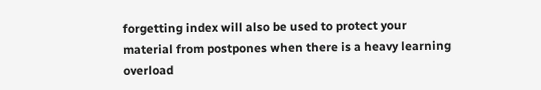forgetting index will also be used to protect your material from postpones when there is a heavy learning overload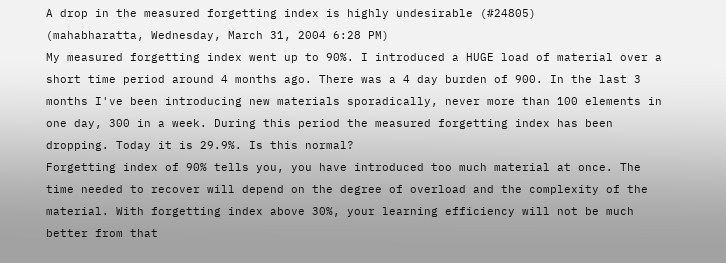A drop in the measured forgetting index is highly undesirable (#24805)
(mahabharatta, Wednesday, March 31, 2004 6:28 PM)
My measured forgetting index went up to 90%. I introduced a HUGE load of material over a short time period around 4 months ago. There was a 4 day burden of 900. In the last 3 months I've been introducing new materials sporadically, never more than 100 elements in one day, 300 in a week. During this period the measured forgetting index has been dropping. Today it is 29.9%. Is this normal?
Forgetting index of 90% tells you, you have introduced too much material at once. The time needed to recover will depend on the degree of overload and the complexity of the material. With forgetting index above 30%, your learning efficiency will not be much better from that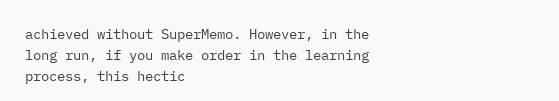achieved without SuperMemo. However, in the long run, if you make order in the learning process, this hectic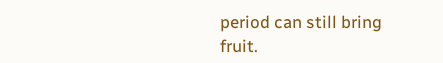period can still bring fruit.